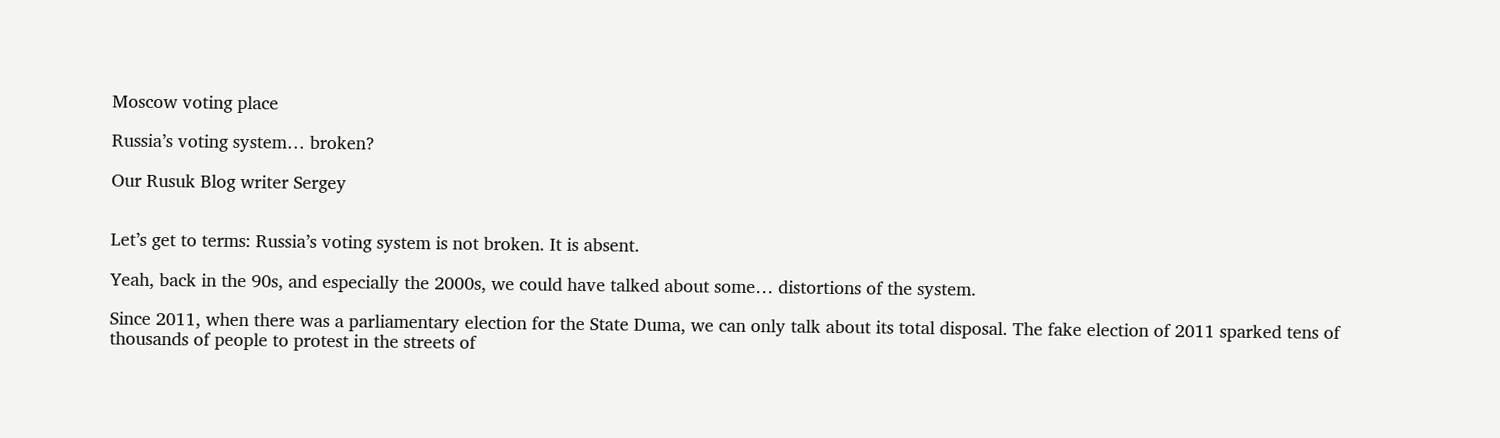Moscow voting place

Russia’s voting system… broken?

Our Rusuk Blog writer Sergey


Let’s get to terms: Russia’s voting system is not broken. It is absent.

Yeah, back in the 90s, and especially the 2000s, we could have talked about some… distortions of the system.

Since 2011, when there was a parliamentary election for the State Duma, we can only talk about its total disposal. The fake election of 2011 sparked tens of thousands of people to protest in the streets of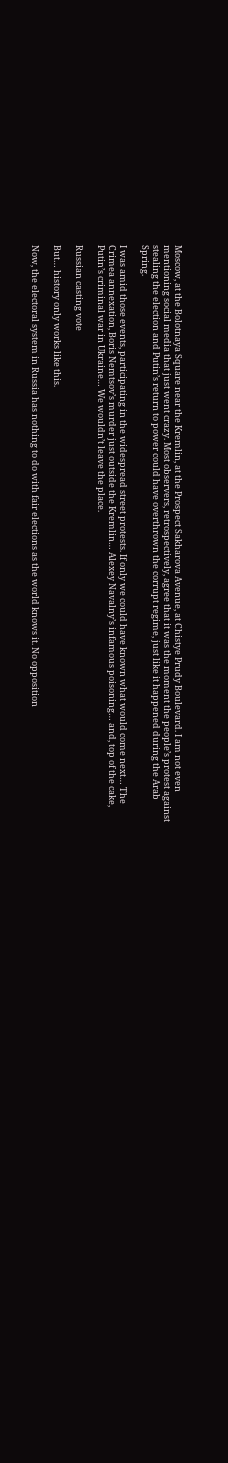Moscow, at the Bolotnaya Square near the Kremlin, at the Prospect Sakharova Avenue, at Chistye Prudy Boulevard. I am not even mentioning social media that just went crazy. Most observers, retrospectively, agree that it was the moment the people’s protest against stealing the election and Putin’s return to power could have overthrown the corrupt regime, just like it happened during the Arab Spring.

I was amid those events, participating in the widespread street protests. If only we could have known what would come next… The Crimea annexation, Boris Nemtsov’s murder just outside the Kremlin… Alexey Navalny’s infamous poisoning… and, top of the cake, Putin’s criminal war in Ukraine… We wouldn’t leave the place.

Russian casting vote

But… history only works like this.

Now, the electoral system in Russia has nothing to do with fair elections as the world knows it. No opposition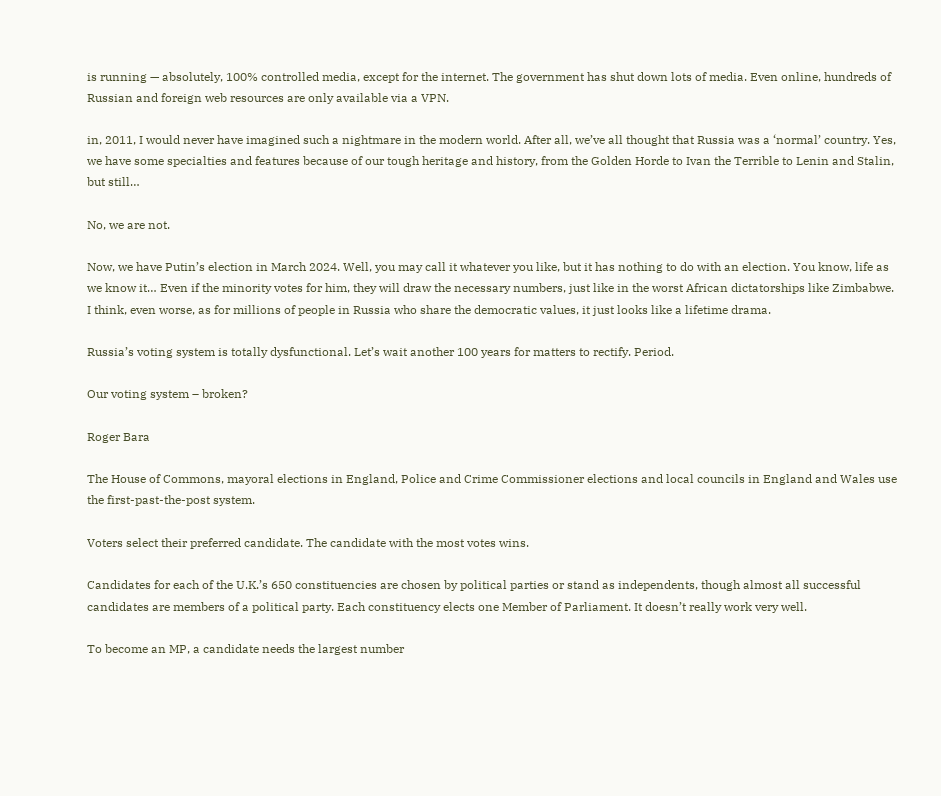is running — absolutely, 100% controlled media, except for the internet. The government has shut down lots of media. Even online, hundreds of Russian and foreign web resources are only available via a VPN.

in, 2011, I would never have imagined such a nightmare in the modern world. After all, we’ve all thought that Russia was a ‘normal’ country. Yes, we have some specialties and features because of our tough heritage and history, from the Golden Horde to Ivan the Terrible to Lenin and Stalin, but still…

No, we are not.

Now, we have Putin’s election in March 2024. Well, you may call it whatever you like, but it has nothing to do with an election. You know, life as we know it… Even if the minority votes for him, they will draw the necessary numbers, just like in the worst African dictatorships like Zimbabwe. I think, even worse, as for millions of people in Russia who share the democratic values, it just looks like a lifetime drama.

Russia’s voting system is totally dysfunctional. Let’s wait another 100 years for matters to rectify. Period.

Our voting system – broken?

Roger Bara

The House of Commons, mayoral elections in England, Police and Crime Commissioner elections and local councils in England and Wales use the first-past-the-post system.

Voters select their preferred candidate. The candidate with the most votes wins.

Candidates for each of the U.K.’s 650 constituencies are chosen by political parties or stand as independents, though almost all successful candidates are members of a political party. Each constituency elects one Member of Parliament. It doesn’t really work very well.

To become an MP, a candidate needs the largest number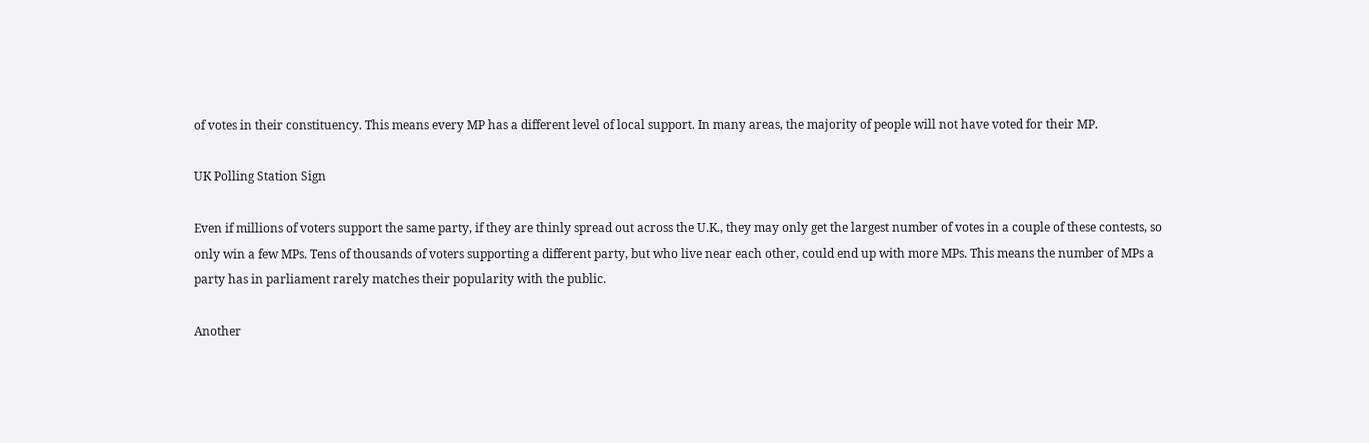of votes in their constituency. This means every MP has a different level of local support. In many areas, the majority of people will not have voted for their MP.

UK Polling Station Sign

Even if millions of voters support the same party, if they are thinly spread out across the U.K., they may only get the largest number of votes in a couple of these contests, so only win a few MPs. Tens of thousands of voters supporting a different party, but who live near each other, could end up with more MPs. This means the number of MPs a party has in parliament rarely matches their popularity with the public.

Another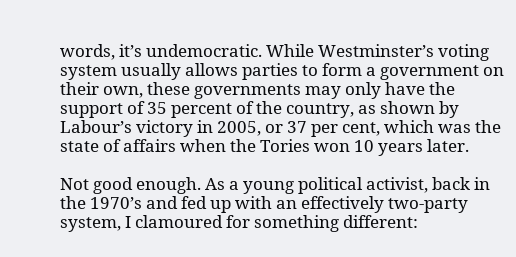words, it’s undemocratic. While Westminster’s voting system usually allows parties to form a government on their own, these governments may only have the support of 35 percent of the country, as shown by Labour’s victory in 2005, or 37 per cent, which was the state of affairs when the Tories won 10 years later.

Not good enough. As a young political activist, back in the 1970’s and fed up with an effectively two-party system, I clamoured for something different: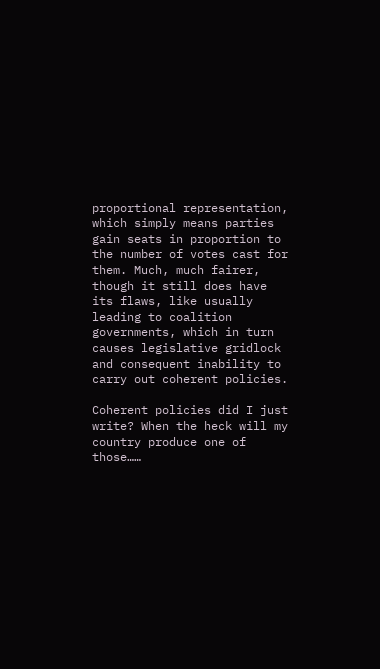proportional representation, which simply means parties gain seats in proportion to the number of votes cast for them. Much, much fairer, though it still does have its flaws, like usually leading to coalition governments, which in turn causes legislative gridlock and consequent inability to carry out coherent policies.

Coherent policies did I just write? When the heck will my country produce one of those……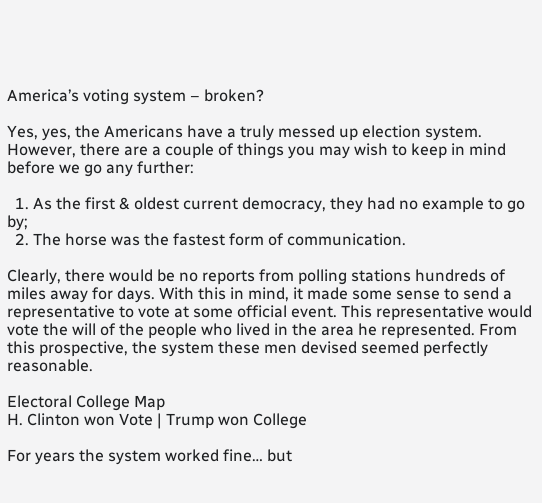America’s voting system – broken?

Yes, yes, the Americans have a truly messed up election system. However, there are a couple of things you may wish to keep in mind before we go any further:

  1. As the first & oldest current democracy, they had no example to go by;
  2. The horse was the fastest form of communication.

Clearly, there would be no reports from polling stations hundreds of miles away for days. With this in mind, it made some sense to send a representative to vote at some official event. This representative would vote the will of the people who lived in the area he represented. From this prospective, the system these men devised seemed perfectly reasonable.

Electoral College Map
H. Clinton won Vote | Trump won College

For years the system worked fine… but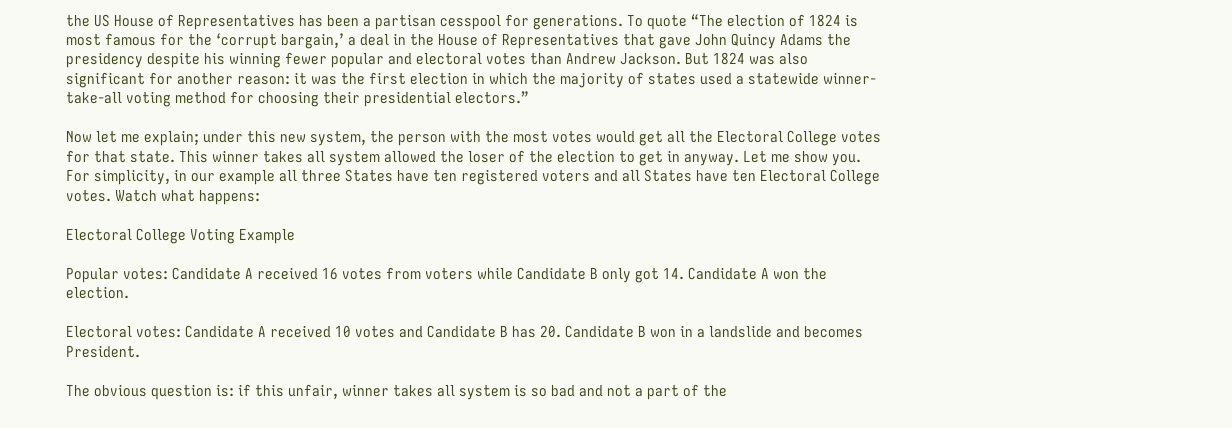the US House of Representatives has been a partisan cesspool for generations. To quote “The election of 1824 is most famous for the ‘corrupt bargain,’ a deal in the House of Representatives that gave John Quincy Adams the presidency despite his winning fewer popular and electoral votes than Andrew Jackson. But 1824 was also significant for another reason: it was the first election in which the majority of states used a statewide winner-take-all voting method for choosing their presidential electors.”

Now let me explain; under this new system, the person with the most votes would get all the Electoral College votes for that state. This winner takes all system allowed the loser of the election to get in anyway. Let me show you. For simplicity, in our example all three States have ten registered voters and all States have ten Electoral College votes. Watch what happens:

Electoral College Voting Example

Popular votes: Candidate A received 16 votes from voters while Candidate B only got 14. Candidate A won the election.

Electoral votes: Candidate A received 10 votes and Candidate B has 20. Candidate B won in a landslide and becomes President.

The obvious question is: if this unfair, winner takes all system is so bad and not a part of the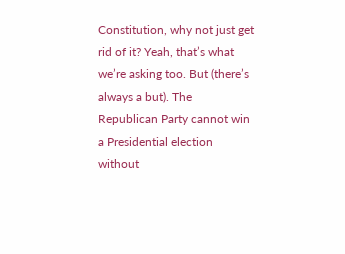Constitution, why not just get rid of it? Yeah, that’s what we’re asking too. But (there’s always a but). The Republican Party cannot win a Presidential election without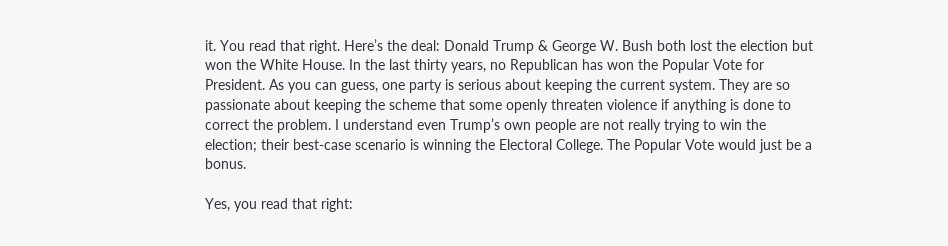it. You read that right. Here’s the deal: Donald Trump & George W. Bush both lost the election but won the White House. In the last thirty years, no Republican has won the Popular Vote for President. As you can guess, one party is serious about keeping the current system. They are so passionate about keeping the scheme that some openly threaten violence if anything is done to correct the problem. I understand even Trump’s own people are not really trying to win the election; their best-case scenario is winning the Electoral College. The Popular Vote would just be a bonus.

Yes, you read that right: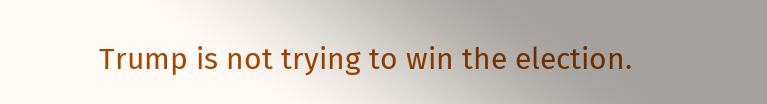Trump is not trying to win the election.